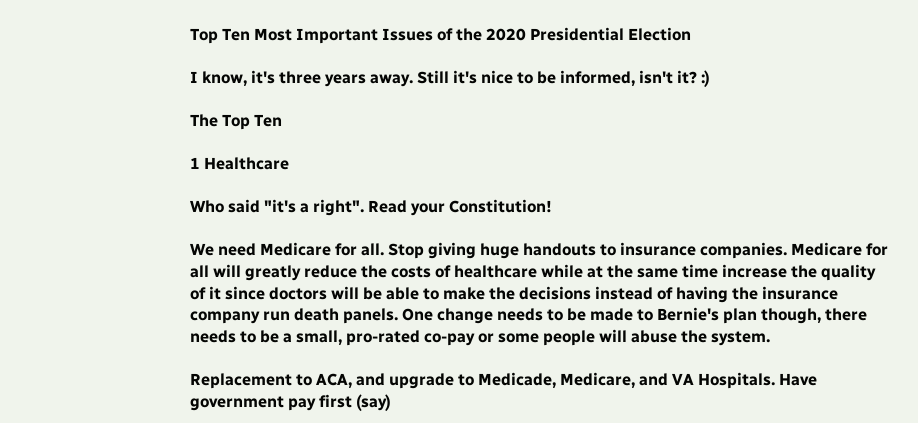Top Ten Most Important Issues of the 2020 Presidential Election

I know, it's three years away. Still it's nice to be informed, isn't it? :)

The Top Ten

1 Healthcare

Who said "it's a right". Read your Constitution!

We need Medicare for all. Stop giving huge handouts to insurance companies. Medicare for all will greatly reduce the costs of healthcare while at the same time increase the quality of it since doctors will be able to make the decisions instead of having the insurance company run death panels. One change needs to be made to Bernie's plan though, there needs to be a small, pro-rated co-pay or some people will abuse the system.

Replacement to ACA, and upgrade to Medicade, Medicare, and VA Hospitals. Have government pay first (say)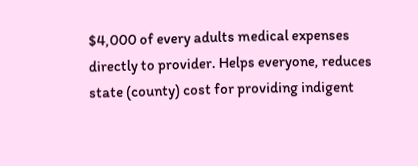$4,000 of every adults medical expenses directly to provider. Helps everyone, reduces state (county) cost for providing indigent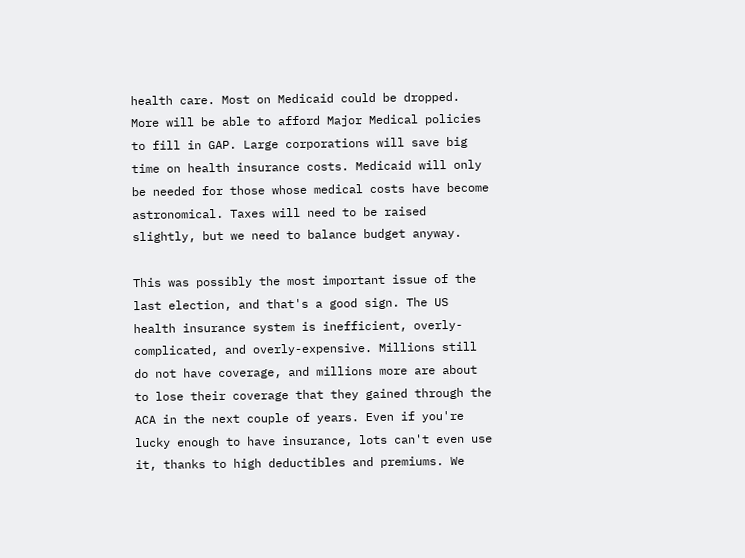health care. Most on Medicaid could be dropped. More will be able to afford Major Medical policies to fill in GAP. Large corporations will save big time on health insurance costs. Medicaid will only be needed for those whose medical costs have become astronomical. Taxes will need to be raised slightly, but we need to balance budget anyway.

This was possibly the most important issue of the last election, and that's a good sign. The US health insurance system is inefficient, overly-complicated, and overly-expensive. Millions still do not have coverage, and millions more are about to lose their coverage that they gained through the ACA in the next couple of years. Even if you're lucky enough to have insurance, lots can't even use it, thanks to high deductibles and premiums. We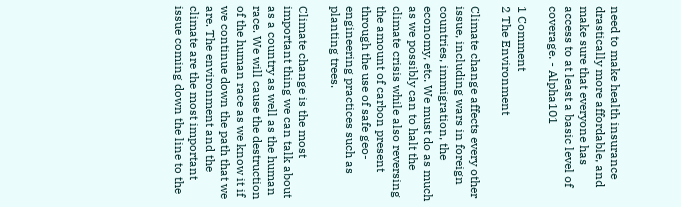need to make health insurance drastically more affordable, and make sure that everyone has access to at least a basic level of coverage. - Alpha101

1 Comment
2 The Environment

Climate change affects every other issue, including wars in foreign countries, immigration, the economy, etc. We must do as much as we possibly can to halt the climate crisis while also reversing the amount of carbon present through the use of safe geo-engineering practices such as planting trees.

Climate change is the most important thing we can talk about as a country as well as the human race. We will cause the destruction of the human race as we know it if we continue down the path that we are. The environment and the climate are the most important issue coming down the line to the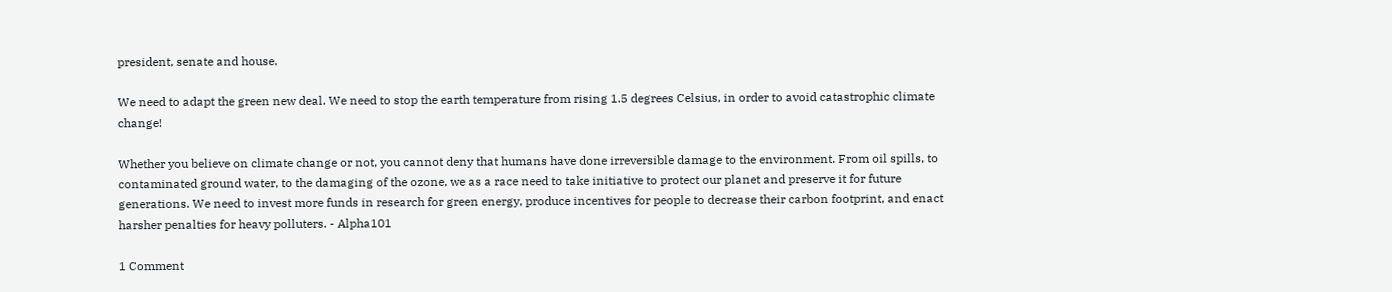president, senate and house.

We need to adapt the green new deal. We need to stop the earth temperature from rising 1.5 degrees Celsius, in order to avoid catastrophic climate change!

Whether you believe on climate change or not, you cannot deny that humans have done irreversible damage to the environment. From oil spills, to contaminated ground water, to the damaging of the ozone, we as a race need to take initiative to protect our planet and preserve it for future generations. We need to invest more funds in research for green energy, produce incentives for people to decrease their carbon footprint, and enact harsher penalties for heavy polluters. - Alpha101

1 Comment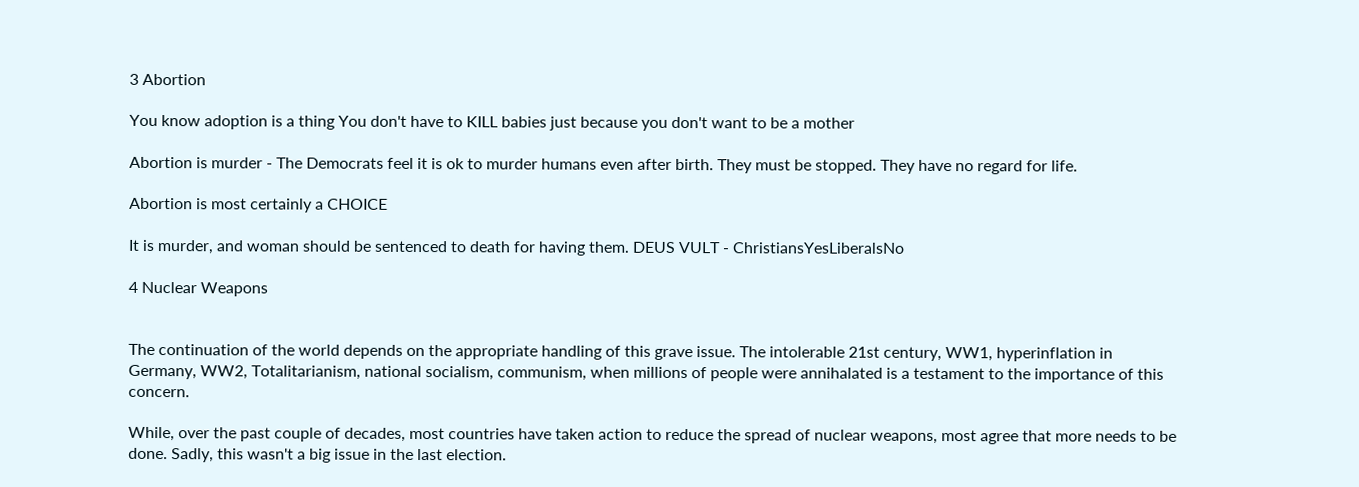3 Abortion

You know adoption is a thing You don't have to KILL babies just because you don't want to be a mother

Abortion is murder - The Democrats feel it is ok to murder humans even after birth. They must be stopped. They have no regard for life.

Abortion is most certainly a CHOICE

It is murder, and woman should be sentenced to death for having them. DEUS VULT - ChristiansYesLiberalsNo

4 Nuclear Weapons


The continuation of the world depends on the appropriate handling of this grave issue. The intolerable 21st century, WW1, hyperinflation in Germany, WW2, Totalitarianism, national socialism, communism, when millions of people were annihalated is a testament to the importance of this concern.

While, over the past couple of decades, most countries have taken action to reduce the spread of nuclear weapons, most agree that more needs to be done. Sadly, this wasn't a big issue in the last election.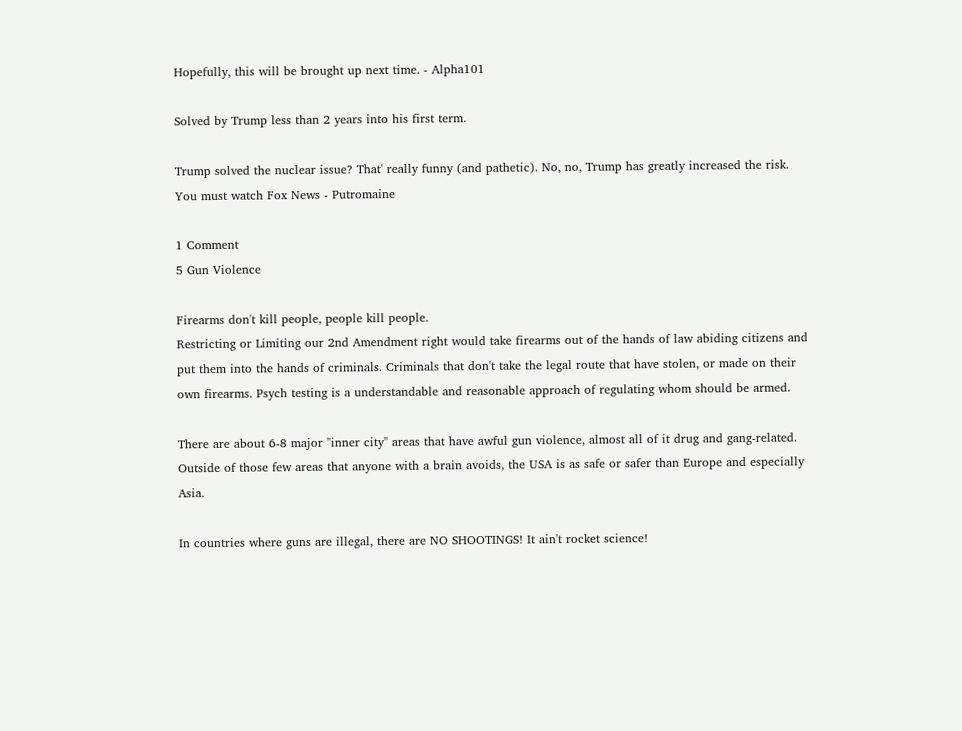Hopefully, this will be brought up next time. - Alpha101

Solved by Trump less than 2 years into his first term.

Trump solved the nuclear issue? That' really funny (and pathetic). No, no, Trump has greatly increased the risk. You must watch Fox News - Putromaine

1 Comment
5 Gun Violence

Firearms don't kill people, people kill people.
Restricting or Limiting our 2nd Amendment right would take firearms out of the hands of law abiding citizens and put them into the hands of criminals. Criminals that don't take the legal route that have stolen, or made on their own firearms. Psych testing is a understandable and reasonable approach of regulating whom should be armed.

There are about 6-8 major "inner city" areas that have awful gun violence, almost all of it drug and gang-related. Outside of those few areas that anyone with a brain avoids, the USA is as safe or safer than Europe and especially Asia.

In countries where guns are illegal, there are NO SHOOTINGS! It ain't rocket science!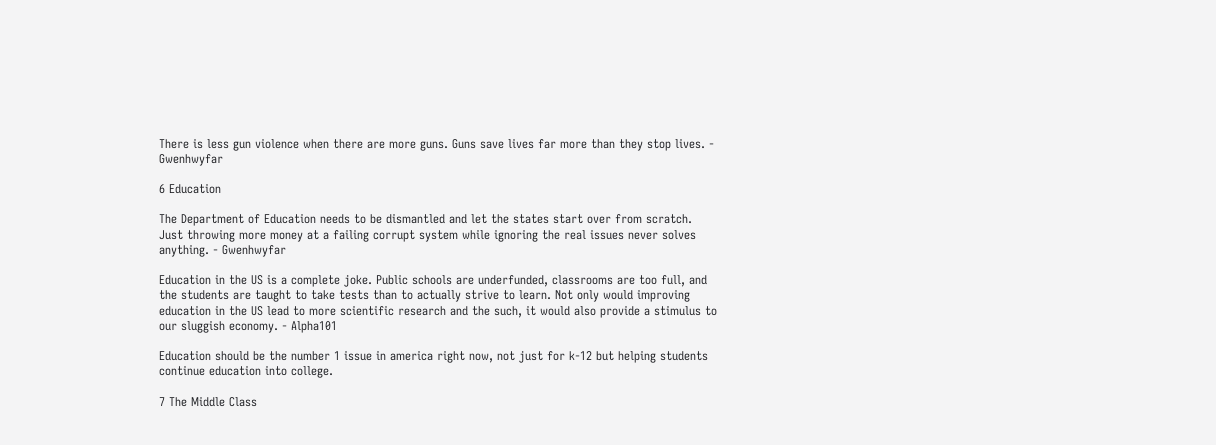There is less gun violence when there are more guns. Guns save lives far more than they stop lives. - Gwenhwyfar

6 Education

The Department of Education needs to be dismantled and let the states start over from scratch. Just throwing more money at a failing corrupt system while ignoring the real issues never solves anything. - Gwenhwyfar

Education in the US is a complete joke. Public schools are underfunded, classrooms are too full, and the students are taught to take tests than to actually strive to learn. Not only would improving education in the US lead to more scientific research and the such, it would also provide a stimulus to our sluggish economy. - Alpha101

Education should be the number 1 issue in america right now, not just for k-12 but helping students continue education into college.

7 The Middle Class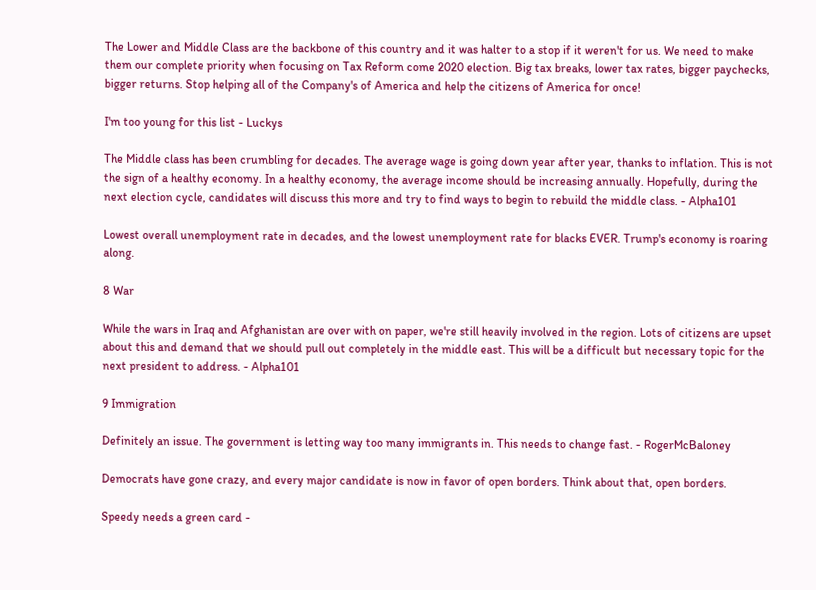The Lower and Middle Class are the backbone of this country and it was halter to a stop if it weren't for us. We need to make them our complete priority when focusing on Tax Reform come 2020 election. Big tax breaks, lower tax rates, bigger paychecks, bigger returns. Stop helping all of the Company's of America and help the citizens of America for once!

I'm too young for this list - Luckys

The Middle class has been crumbling for decades. The average wage is going down year after year, thanks to inflation. This is not the sign of a healthy economy. In a healthy economy, the average income should be increasing annually. Hopefully, during the next election cycle, candidates will discuss this more and try to find ways to begin to rebuild the middle class. - Alpha101

Lowest overall unemployment rate in decades, and the lowest unemployment rate for blacks EVER. Trump's economy is roaring along.

8 War

While the wars in Iraq and Afghanistan are over with on paper, we're still heavily involved in the region. Lots of citizens are upset about this and demand that we should pull out completely in the middle east. This will be a difficult but necessary topic for the next president to address. - Alpha101

9 Immigration

Definitely an issue. The government is letting way too many immigrants in. This needs to change fast. - RogerMcBaloney

Democrats have gone crazy, and every major candidate is now in favor of open borders. Think about that, open borders.

Speedy needs a green card -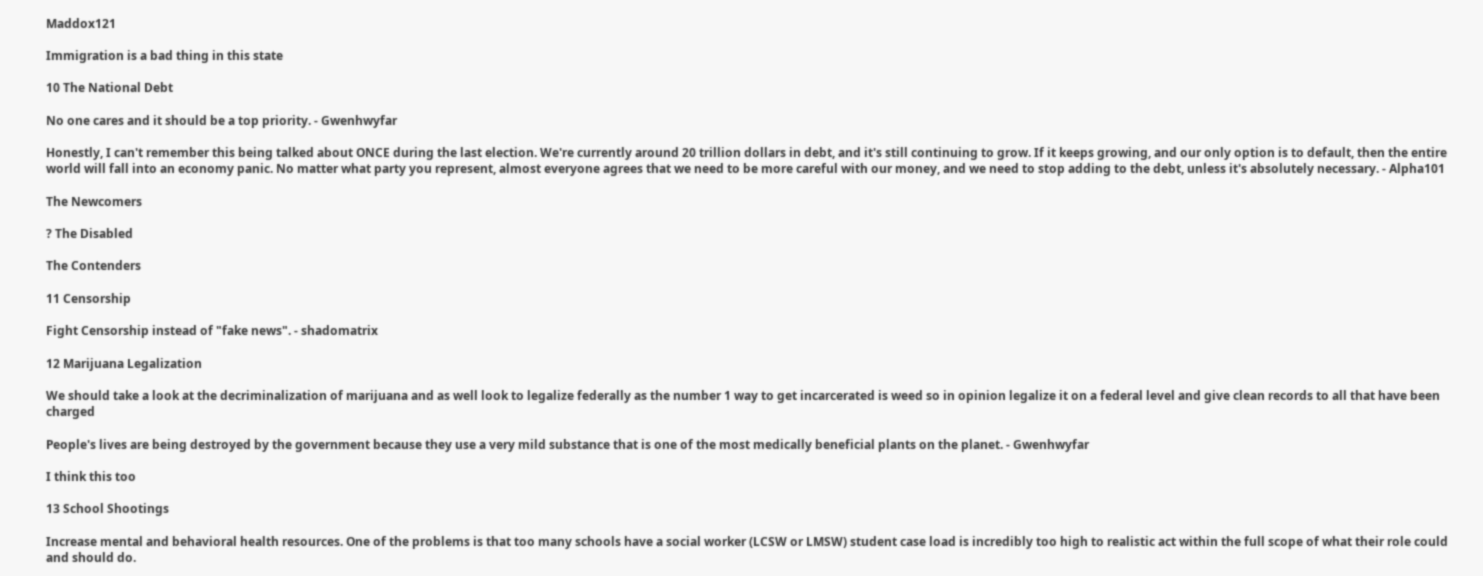Maddox121

Immigration is a bad thing in this state

10 The National Debt

No one cares and it should be a top priority. - Gwenhwyfar

Honestly, I can't remember this being talked about ONCE during the last election. We're currently around 20 trillion dollars in debt, and it's still continuing to grow. If it keeps growing, and our only option is to default, then the entire world will fall into an economy panic. No matter what party you represent, almost everyone agrees that we need to be more careful with our money, and we need to stop adding to the debt, unless it's absolutely necessary. - Alpha101

The Newcomers

? The Disabled

The Contenders

11 Censorship

Fight Censorship instead of "fake news". - shadomatrix

12 Marijuana Legalization

We should take a look at the decriminalization of marijuana and as well look to legalize federally as the number 1 way to get incarcerated is weed so in opinion legalize it on a federal level and give clean records to all that have been charged

People's lives are being destroyed by the government because they use a very mild substance that is one of the most medically beneficial plants on the planet. - Gwenhwyfar

I think this too

13 School Shootings

Increase mental and behavioral health resources. One of the problems is that too many schools have a social worker (LCSW or LMSW) student case load is incredibly too high to realistic act within the full scope of what their role could and should do.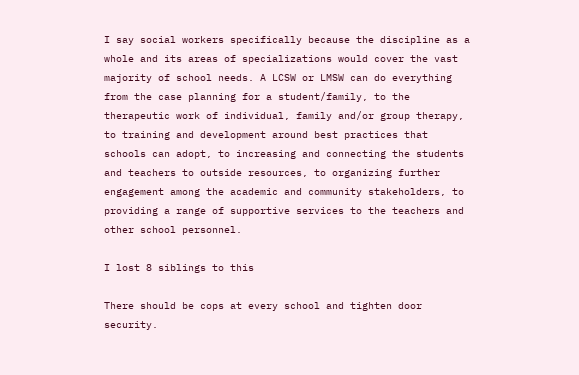I say social workers specifically because the discipline as a whole and its areas of specializations would cover the vast majority of school needs. A LCSW or LMSW can do everything from the case planning for a student/family, to the therapeutic work of individual, family and/or group therapy, to training and development around best practices that schools can adopt, to increasing and connecting the students and teachers to outside resources, to organizing further engagement among the academic and community stakeholders, to providing a range of supportive services to the teachers and other school personnel.

I lost 8 siblings to this

There should be cops at every school and tighten door security.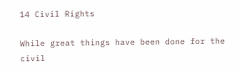14 Civil Rights

While great things have been done for the civil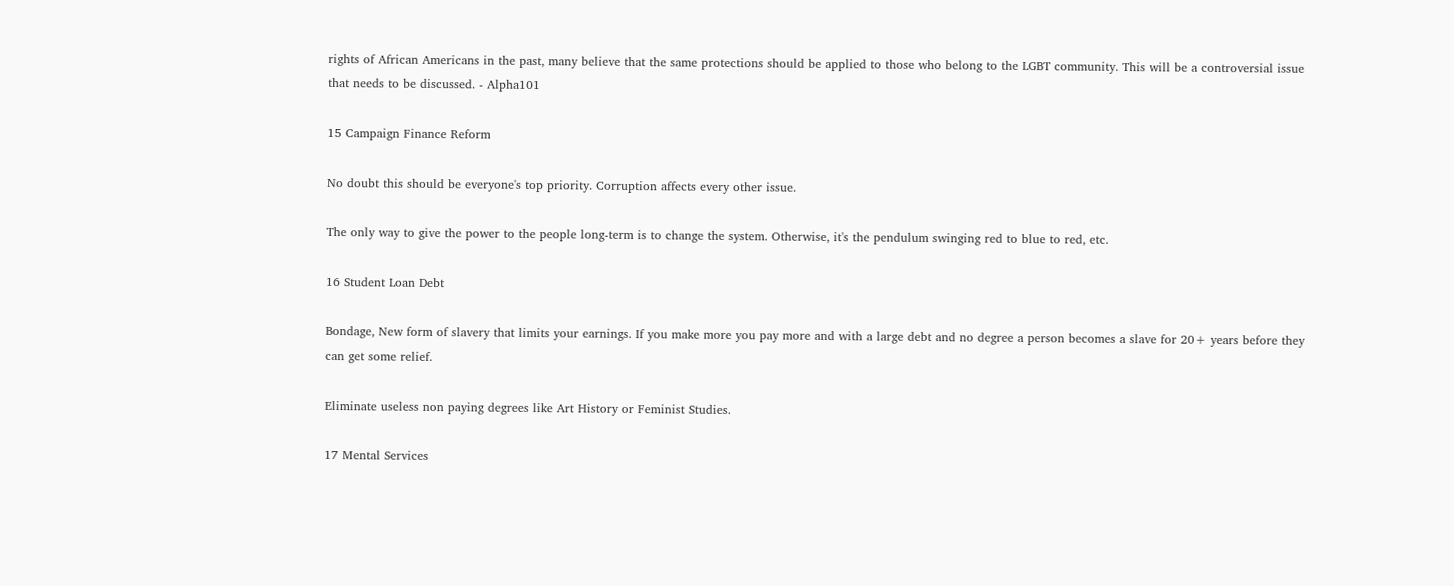rights of African Americans in the past, many believe that the same protections should be applied to those who belong to the LGBT community. This will be a controversial issue that needs to be discussed. - Alpha101

15 Campaign Finance Reform

No doubt this should be everyone's top priority. Corruption affects every other issue.

The only way to give the power to the people long-term is to change the system. Otherwise, it's the pendulum swinging red to blue to red, etc.

16 Student Loan Debt

Bondage, New form of slavery that limits your earnings. If you make more you pay more and with a large debt and no degree a person becomes a slave for 20+ years before they can get some relief.

Eliminate useless non paying degrees like Art History or Feminist Studies.

17 Mental Services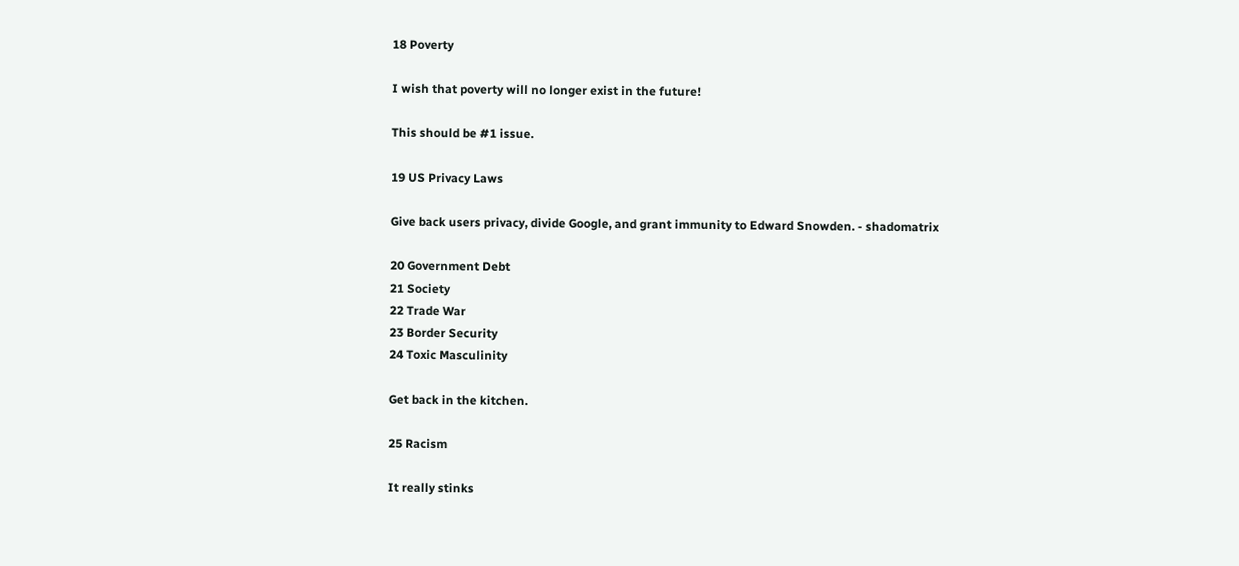18 Poverty

I wish that poverty will no longer exist in the future!

This should be #1 issue.

19 US Privacy Laws

Give back users privacy, divide Google, and grant immunity to Edward Snowden. - shadomatrix

20 Government Debt
21 Society
22 Trade War
23 Border Security
24 Toxic Masculinity

Get back in the kitchen.

25 Racism

It really stinks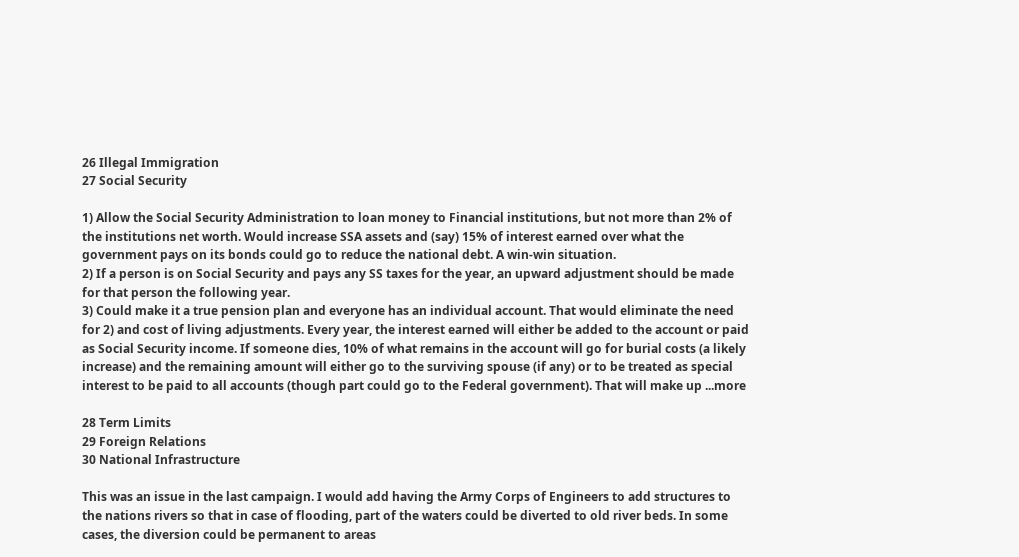26 Illegal Immigration
27 Social Security

1) Allow the Social Security Administration to loan money to Financial institutions, but not more than 2% of the institutions net worth. Would increase SSA assets and (say) 15% of interest earned over what the government pays on its bonds could go to reduce the national debt. A win-win situation.
2) If a person is on Social Security and pays any SS taxes for the year, an upward adjustment should be made for that person the following year.
3) Could make it a true pension plan and everyone has an individual account. That would eliminate the need for 2) and cost of living adjustments. Every year, the interest earned will either be added to the account or paid as Social Security income. If someone dies, 10% of what remains in the account will go for burial costs (a likely increase) and the remaining amount will either go to the surviving spouse (if any) or to be treated as special interest to be paid to all accounts (though part could go to the Federal government). That will make up ...more

28 Term Limits
29 Foreign Relations
30 National Infrastructure

This was an issue in the last campaign. I would add having the Army Corps of Engineers to add structures to the nations rivers so that in case of flooding, part of the waters could be diverted to old river beds. In some cases, the diversion could be permanent to areas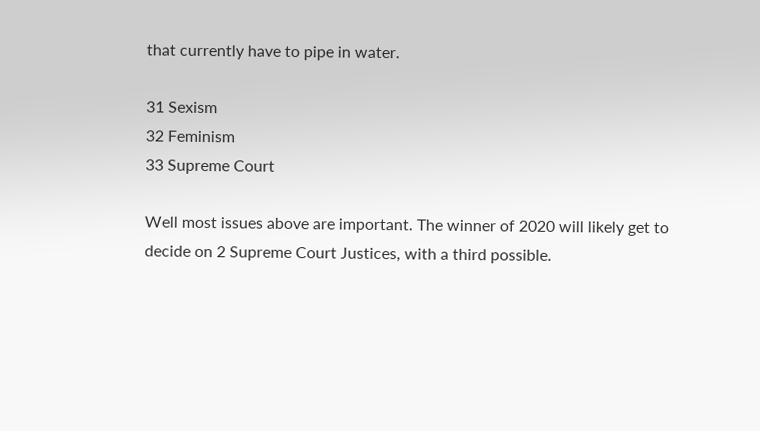that currently have to pipe in water.

31 Sexism
32 Feminism
33 Supreme Court

Well most issues above are important. The winner of 2020 will likely get to decide on 2 Supreme Court Justices, with a third possible.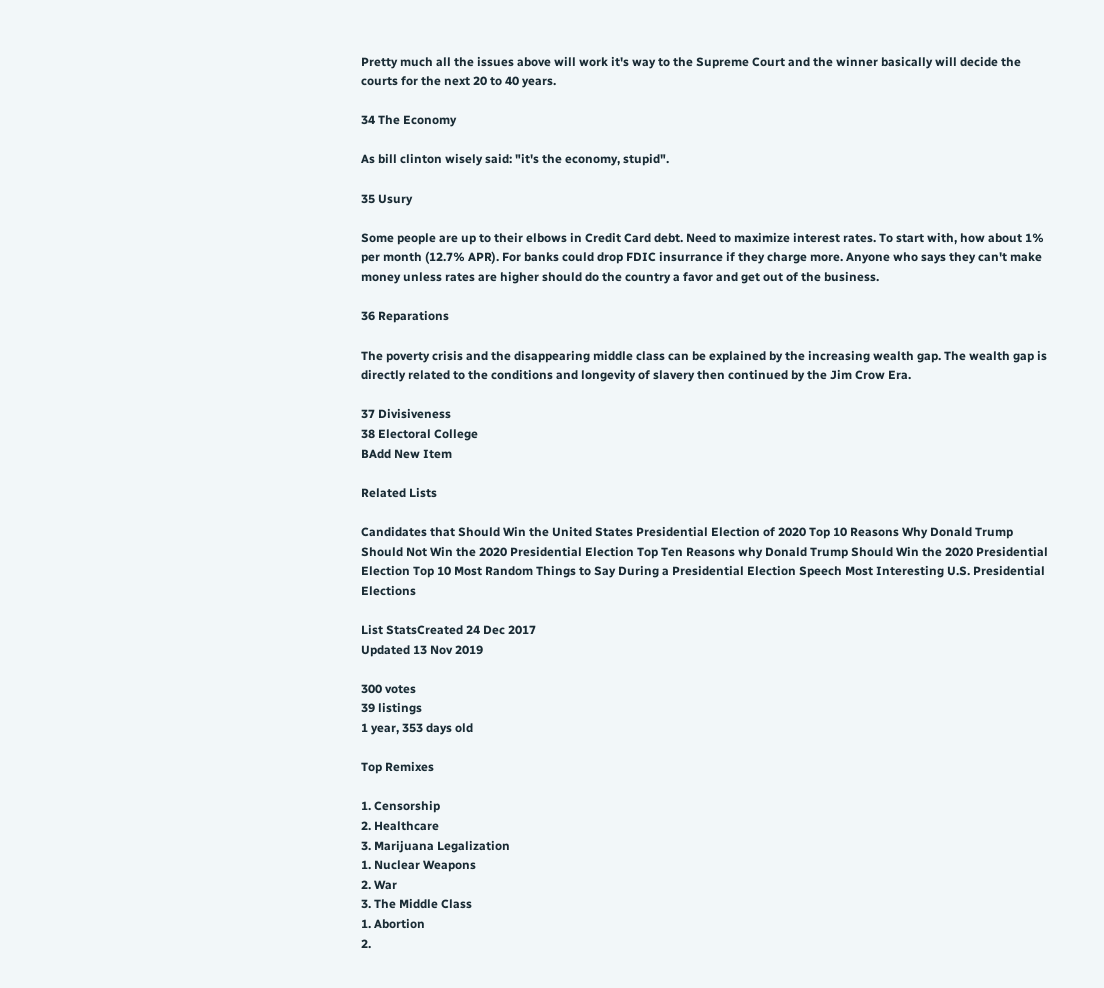Pretty much all the issues above will work it's way to the Supreme Court and the winner basically will decide the courts for the next 20 to 40 years.

34 The Economy

As bill clinton wisely said: "it's the economy, stupid".

35 Usury

Some people are up to their elbows in Credit Card debt. Need to maximize interest rates. To start with, how about 1% per month (12.7% APR). For banks could drop FDIC insurrance if they charge more. Anyone who says they can't make money unless rates are higher should do the country a favor and get out of the business.

36 Reparations

The poverty crisis and the disappearing middle class can be explained by the increasing wealth gap. The wealth gap is directly related to the conditions and longevity of slavery then continued by the Jim Crow Era.

37 Divisiveness
38 Electoral College
BAdd New Item

Related Lists

Candidates that Should Win the United States Presidential Election of 2020 Top 10 Reasons Why Donald Trump Should Not Win the 2020 Presidential Election Top Ten Reasons why Donald Trump Should Win the 2020 Presidential Election Top 10 Most Random Things to Say During a Presidential Election Speech Most Interesting U.S. Presidential Elections

List StatsCreated 24 Dec 2017
Updated 13 Nov 2019

300 votes
39 listings
1 year, 353 days old

Top Remixes

1. Censorship
2. Healthcare
3. Marijuana Legalization
1. Nuclear Weapons
2. War
3. The Middle Class
1. Abortion
2.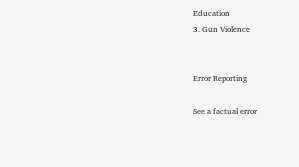Education
3. Gun Violence


Error Reporting

See a factual error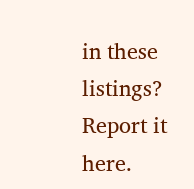in these listings? Report it here.